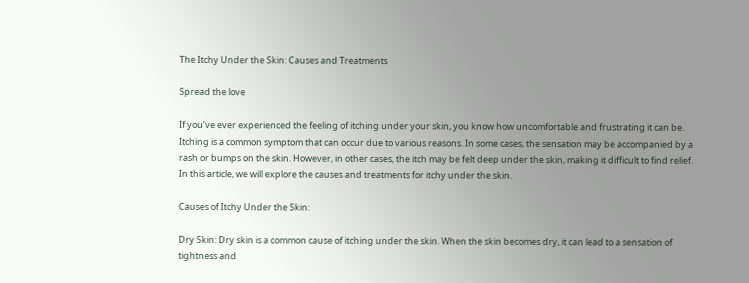The Itchy Under the Skin: Causes and Treatments

Spread the love

If you’ve ever experienced the feeling of itching under your skin, you know how uncomfortable and frustrating it can be. Itching is a common symptom that can occur due to various reasons. In some cases, the sensation may be accompanied by a rash or bumps on the skin. However, in other cases, the itch may be felt deep under the skin, making it difficult to find relief. In this article, we will explore the causes and treatments for itchy under the skin.

Causes of Itchy Under the Skin:

Dry Skin: Dry skin is a common cause of itching under the skin. When the skin becomes dry, it can lead to a sensation of tightness and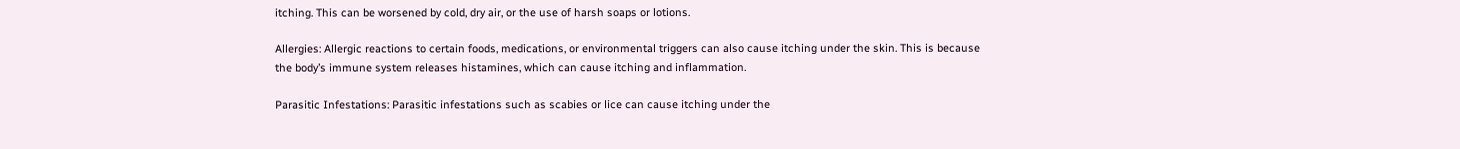itching. This can be worsened by cold, dry air, or the use of harsh soaps or lotions.

Allergies: Allergic reactions to certain foods, medications, or environmental triggers can also cause itching under the skin. This is because the body’s immune system releases histamines, which can cause itching and inflammation.

Parasitic Infestations: Parasitic infestations such as scabies or lice can cause itching under the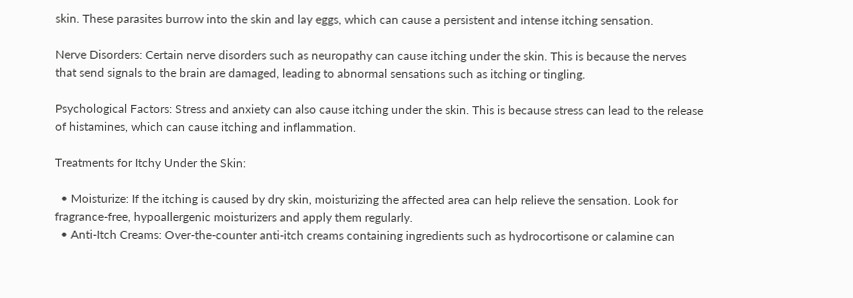skin. These parasites burrow into the skin and lay eggs, which can cause a persistent and intense itching sensation.

Nerve Disorders: Certain nerve disorders such as neuropathy can cause itching under the skin. This is because the nerves that send signals to the brain are damaged, leading to abnormal sensations such as itching or tingling.

Psychological Factors: Stress and anxiety can also cause itching under the skin. This is because stress can lead to the release of histamines, which can cause itching and inflammation.

Treatments for Itchy Under the Skin:

  • Moisturize: If the itching is caused by dry skin, moisturizing the affected area can help relieve the sensation. Look for fragrance-free, hypoallergenic moisturizers and apply them regularly.
  • Anti-Itch Creams: Over-the-counter anti-itch creams containing ingredients such as hydrocortisone or calamine can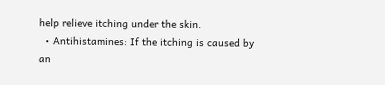help relieve itching under the skin.
  • Antihistamines: If the itching is caused by an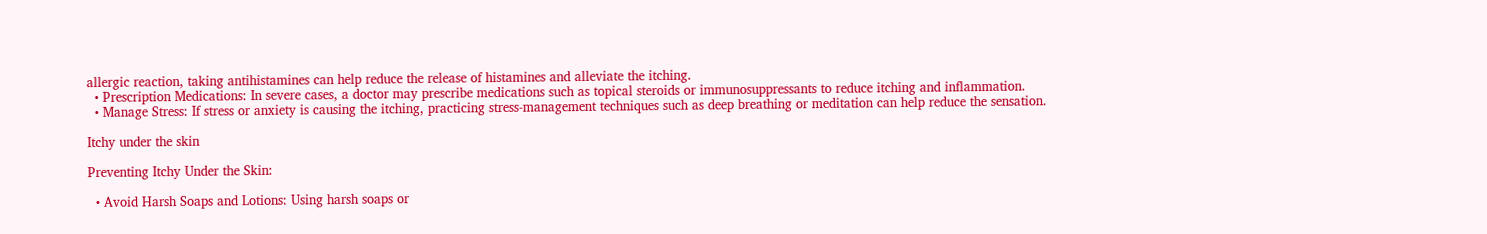allergic reaction, taking antihistamines can help reduce the release of histamines and alleviate the itching.
  • Prescription Medications: In severe cases, a doctor may prescribe medications such as topical steroids or immunosuppressants to reduce itching and inflammation.
  • Manage Stress: If stress or anxiety is causing the itching, practicing stress-management techniques such as deep breathing or meditation can help reduce the sensation.

Itchy under the skin

Preventing Itchy Under the Skin:

  • Avoid Harsh Soaps and Lotions: Using harsh soaps or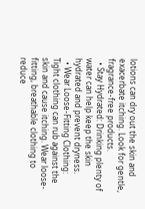lotions can dry out the skin and exacerbate itching. Look for gentle, fragrance-free products.
  • Stay Hydrated: Drinking plenty of water can help keep the skin hydrated and prevent dryness.
  • Wear Loose-Fitting Clothing: Tight clothing can rub against the skin and cause itching. Wear loose-fitting, breathable clothing to reduce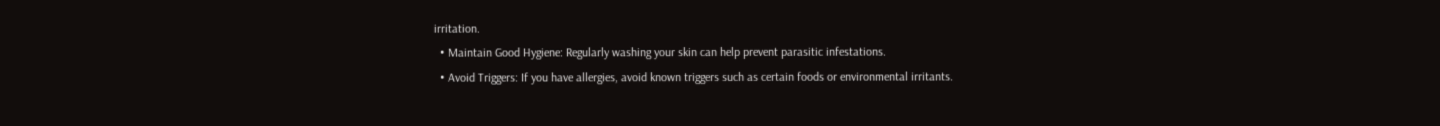irritation.
  • Maintain Good Hygiene: Regularly washing your skin can help prevent parasitic infestations.
  • Avoid Triggers: If you have allergies, avoid known triggers such as certain foods or environmental irritants.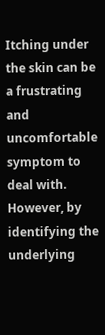Itching under the skin can be a frustrating and uncomfortable symptom to deal with. However, by identifying the underlying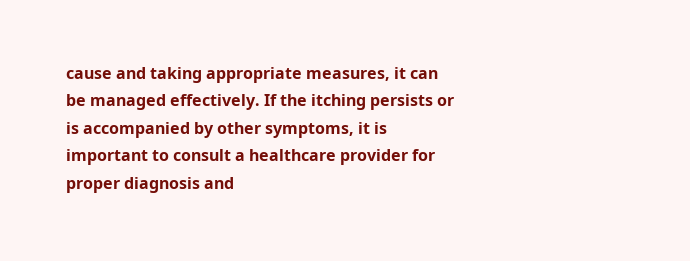cause and taking appropriate measures, it can be managed effectively. If the itching persists or is accompanied by other symptoms, it is important to consult a healthcare provider for proper diagnosis and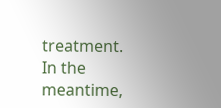treatment. In the meantime,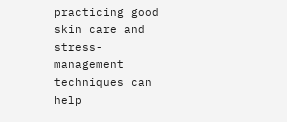practicing good skin care and stress-management techniques can help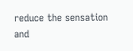reduce the sensation and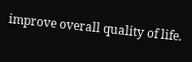improve overall quality of life.